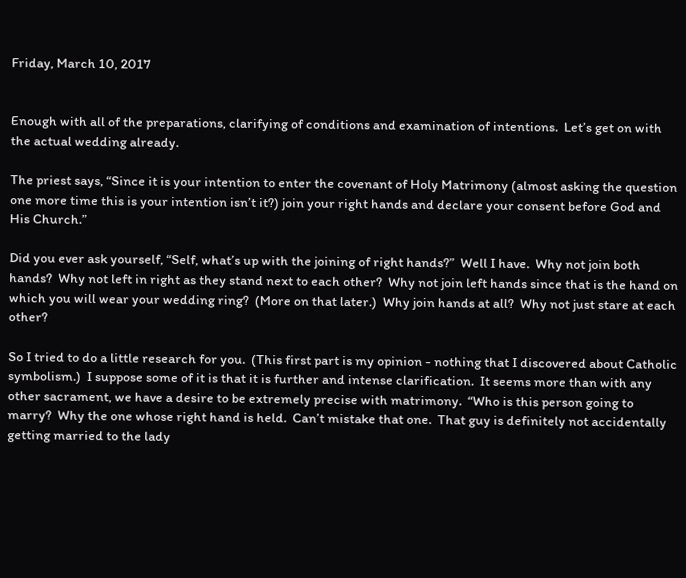Friday, March 10, 2017


Enough with all of the preparations, clarifying of conditions and examination of intentions.  Let’s get on with the actual wedding already.

The priest says, “Since it is your intention to enter the covenant of Holy Matrimony (almost asking the question one more time this is your intention isn’t it?) join your right hands and declare your consent before God and His Church.”

Did you ever ask yourself, “Self, what’s up with the joining of right hands?”  Well I have.  Why not join both hands?  Why not left in right as they stand next to each other?  Why not join left hands since that is the hand on which you will wear your wedding ring?  (More on that later.)  Why join hands at all?  Why not just stare at each other?

So I tried to do a little research for you.  (This first part is my opinion - nothing that I discovered about Catholic symbolism.)  I suppose some of it is that it is further and intense clarification.  It seems more than with any other sacrament, we have a desire to be extremely precise with matrimony.  “Who is this person going to marry?  Why the one whose right hand is held.  Can’t mistake that one.  That guy is definitely not accidentally getting married to the lady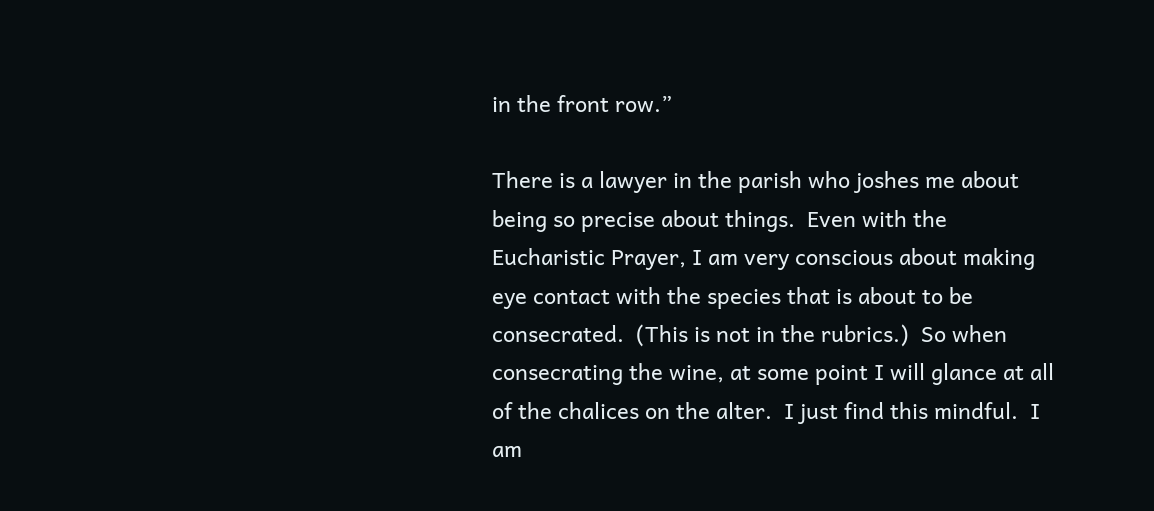in the front row.”

There is a lawyer in the parish who joshes me about being so precise about things.  Even with the Eucharistic Prayer, I am very conscious about making eye contact with the species that is about to be consecrated.  (This is not in the rubrics.)  So when consecrating the wine, at some point I will glance at all of the chalices on the alter.  I just find this mindful.  I am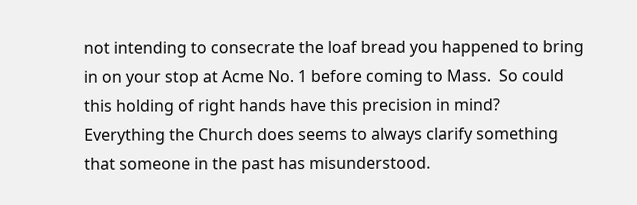not intending to consecrate the loaf bread you happened to bring in on your stop at Acme No. 1 before coming to Mass.  So could this holding of right hands have this precision in mind?  Everything the Church does seems to always clarify something that someone in the past has misunderstood.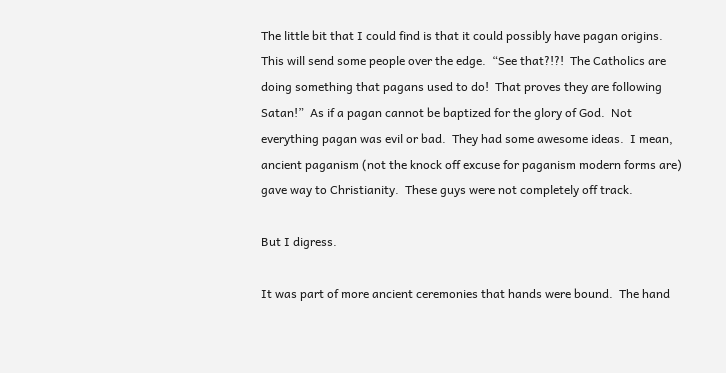The little bit that I could find is that it could possibly have pagan origins.  This will send some people over the edge.  “See that?!?!  The Catholics are doing something that pagans used to do!  That proves they are following Satan!”  As if a pagan cannot be baptized for the glory of God.  Not everything pagan was evil or bad.  They had some awesome ideas.  I mean, ancient paganism (not the knock off excuse for paganism modern forms are) gave way to Christianity.  These guys were not completely off track.

But I digress.

It was part of more ancient ceremonies that hands were bound.  The hand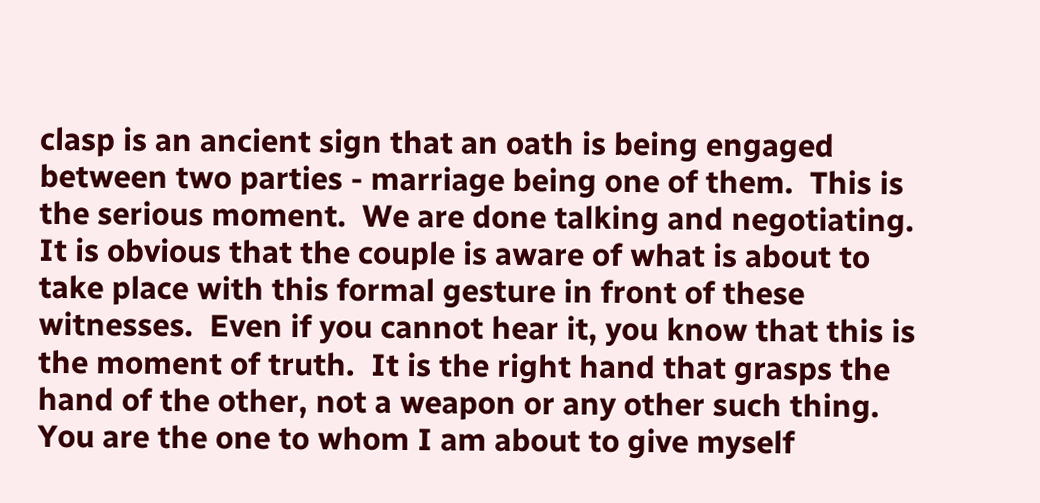clasp is an ancient sign that an oath is being engaged between two parties - marriage being one of them.  This is the serious moment.  We are done talking and negotiating.  It is obvious that the couple is aware of what is about to take place with this formal gesture in front of these witnesses.  Even if you cannot hear it, you know that this is the moment of truth.  It is the right hand that grasps the hand of the other, not a weapon or any other such thing.  You are the one to whom I am about to give myself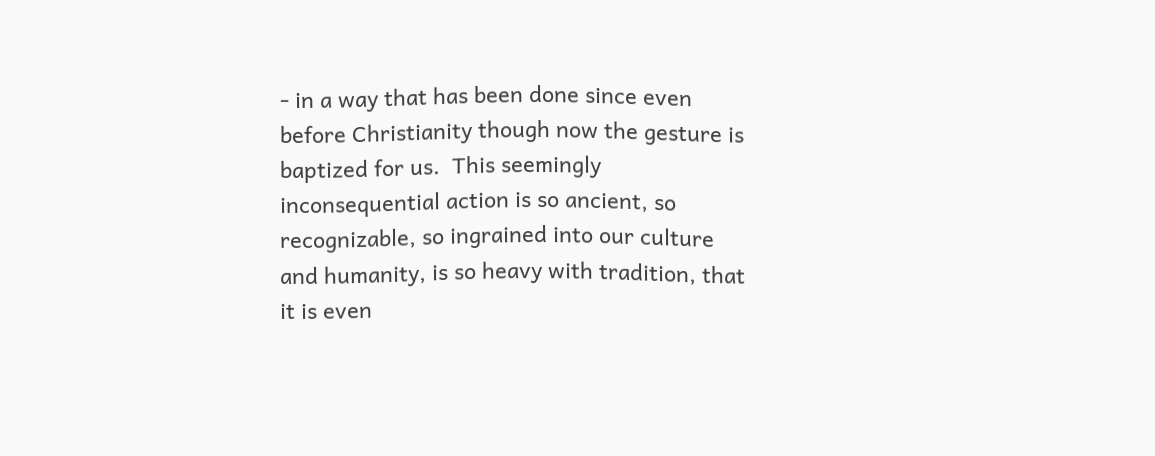- in a way that has been done since even before Christianity though now the gesture is baptized for us.  This seemingly inconsequential action is so ancient, so recognizable, so ingrained into our culture and humanity, is so heavy with tradition, that it is even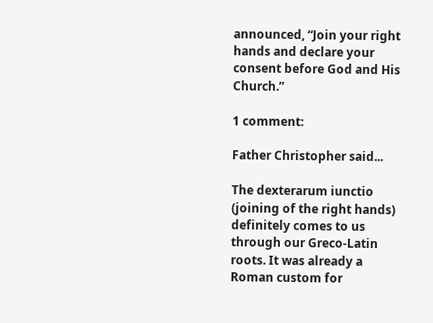announced, “Join your right hands and declare your consent before God and His Church.”

1 comment:

Father Christopher said...

The dexterarum iunctio (joining of the right hands) definitely comes to us through our Greco-Latin roots. It was already a Roman custom for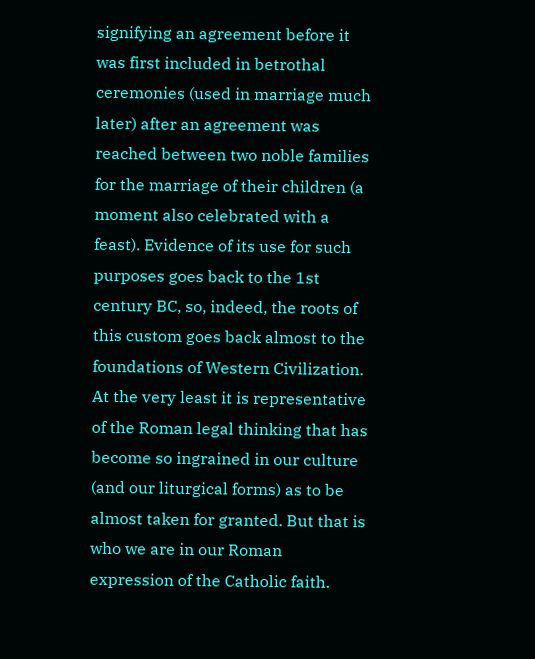signifying an agreement before it was first included in betrothal ceremonies (used in marriage much later) after an agreement was reached between two noble families for the marriage of their children (a moment also celebrated with a feast). Evidence of its use for such purposes goes back to the 1st century BC, so, indeed, the roots of this custom goes back almost to the foundations of Western Civilization. At the very least it is representative of the Roman legal thinking that has become so ingrained in our culture (and our liturgical forms) as to be almost taken for granted. But that is who we are in our Roman expression of the Catholic faith.